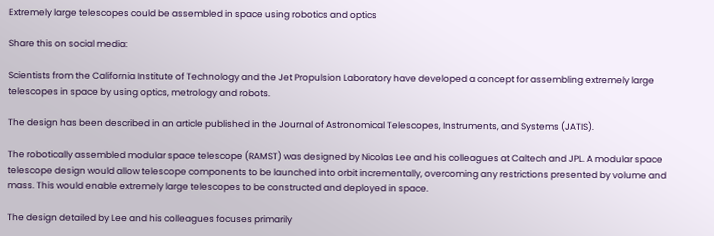Extremely large telescopes could be assembled in space using robotics and optics

Share this on social media:

Scientists from the California Institute of Technology and the Jet Propulsion Laboratory have developed a concept for assembling extremely large telescopes in space by using optics, metrology and robots.

The design has been described in an article published in the Journal of Astronomical Telescopes, Instruments, and Systems (JATIS).

The robotically assembled modular space telescope (RAMST) was designed by Nicolas Lee and his colleagues at Caltech and JPL. A modular space telescope design would allow telescope components to be launched into orbit incrementally, overcoming any restrictions presented by volume and mass. This would enable extremely large telescopes to be constructed and deployed in space.

The design detailed by Lee and his colleagues focuses primarily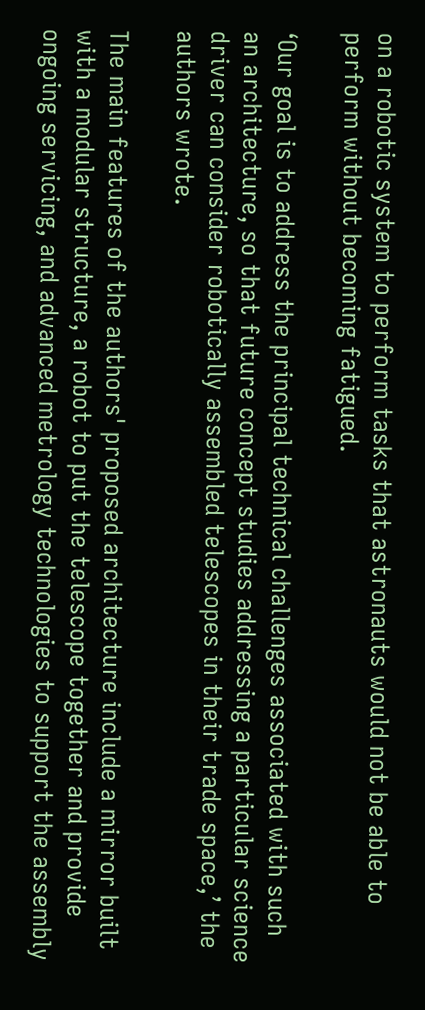on a robotic system to perform tasks that astronauts would not be able to perform without becoming fatigued.

‘Our goal is to address the principal technical challenges associated with such an architecture, so that future concept studies addressing a particular science driver can consider robotically assembled telescopes in their trade space,’ the authors wrote.

The main features of the authors' proposed architecture include a mirror built with a modular structure, a robot to put the telescope together and provide ongoing servicing, and advanced metrology technologies to support the assembly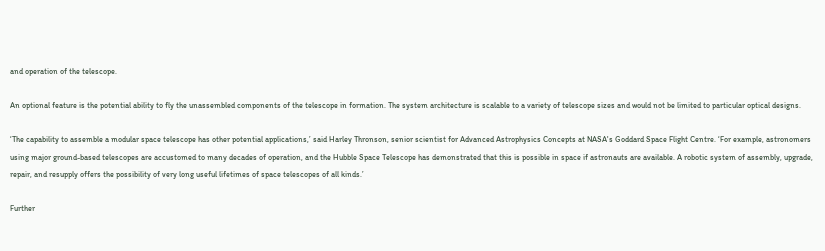and operation of the telescope.

An optional feature is the potential ability to fly the unassembled components of the telescope in formation. The system architecture is scalable to a variety of telescope sizes and would not be limited to particular optical designs.

‘The capability to assemble a modular space telescope has other potential applications,’ said Harley Thronson, senior scientist for Advanced Astrophysics Concepts at NASA's Goddard Space Flight Centre. ‘For example, astronomers using major ground-based telescopes are accustomed to many decades of operation, and the Hubble Space Telescope has demonstrated that this is possible in space if astronauts are available. A robotic system of assembly, upgrade, repair, and resupply offers the possibility of very long useful lifetimes of space telescopes of all kinds.’

Further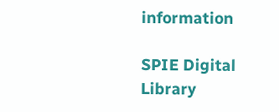information

SPIE Digital Library